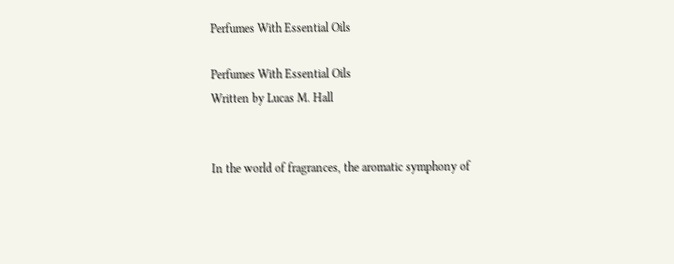Perfumes With Essential Oils

Perfumes With Essential Oils
Written by Lucas M. Hall


In the world of fragrances, the aromatic symphony of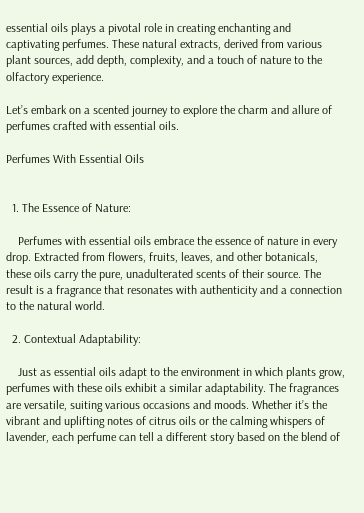essential oils plays a pivotal role in creating enchanting and captivating perfumes. These natural extracts, derived from various plant sources, add depth, complexity, and a touch of nature to the olfactory experience.

Let’s embark on a scented journey to explore the charm and allure of perfumes crafted with essential oils.

Perfumes With Essential Oils


  1. The Essence of Nature:

    Perfumes with essential oils embrace the essence of nature in every drop. Extracted from flowers, fruits, leaves, and other botanicals, these oils carry the pure, unadulterated scents of their source. The result is a fragrance that resonates with authenticity and a connection to the natural world.

  2. Contextual Adaptability:

    Just as essential oils adapt to the environment in which plants grow, perfumes with these oils exhibit a similar adaptability. The fragrances are versatile, suiting various occasions and moods. Whether it’s the vibrant and uplifting notes of citrus oils or the calming whispers of lavender, each perfume can tell a different story based on the blend of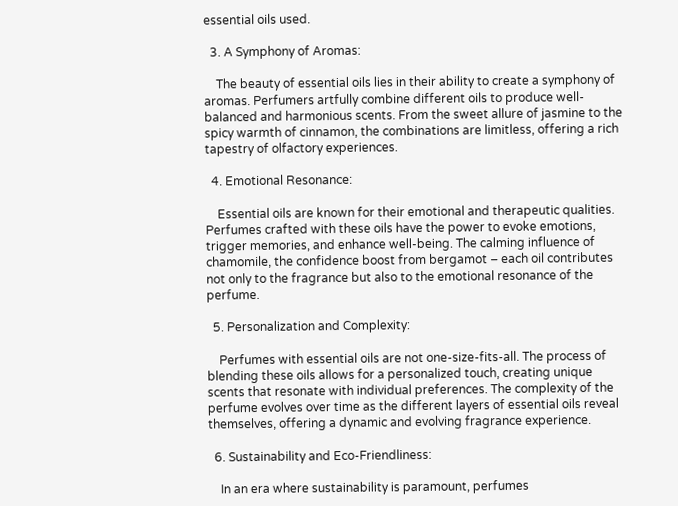essential oils used.

  3. A Symphony of Aromas:

    The beauty of essential oils lies in their ability to create a symphony of aromas. Perfumers artfully combine different oils to produce well-balanced and harmonious scents. From the sweet allure of jasmine to the spicy warmth of cinnamon, the combinations are limitless, offering a rich tapestry of olfactory experiences.

  4. Emotional Resonance:

    Essential oils are known for their emotional and therapeutic qualities. Perfumes crafted with these oils have the power to evoke emotions, trigger memories, and enhance well-being. The calming influence of chamomile, the confidence boost from bergamot – each oil contributes not only to the fragrance but also to the emotional resonance of the perfume.

  5. Personalization and Complexity:

    Perfumes with essential oils are not one-size-fits-all. The process of blending these oils allows for a personalized touch, creating unique scents that resonate with individual preferences. The complexity of the perfume evolves over time as the different layers of essential oils reveal themselves, offering a dynamic and evolving fragrance experience.

  6. Sustainability and Eco-Friendliness:

    In an era where sustainability is paramount, perfumes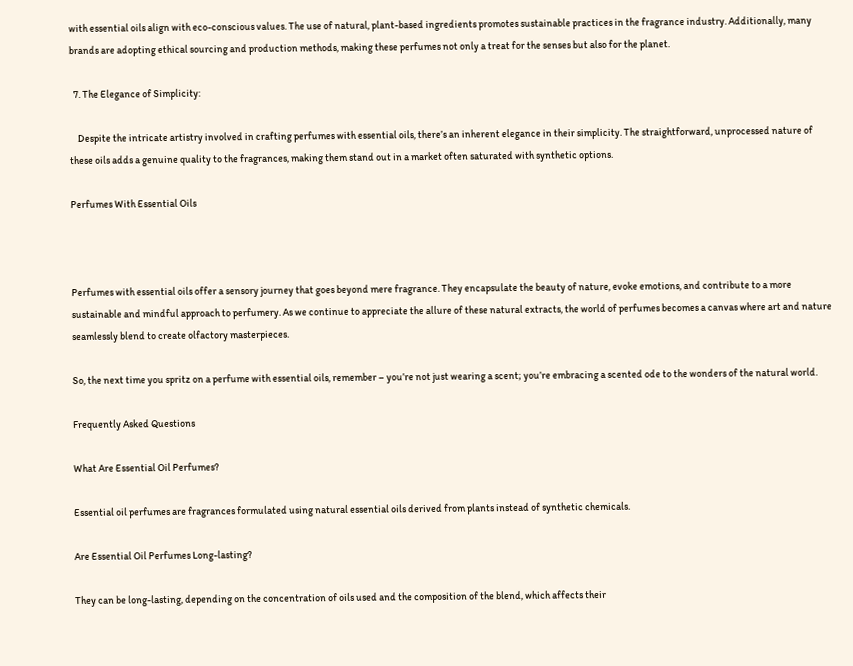with essential oils align with eco-conscious values. The use of natural, plant-based ingredients promotes sustainable practices in the fragrance industry. Additionally, many brands are adopting ethical sourcing and production methods, making these perfumes not only a treat for the senses but also for the planet.

  7. The Elegance of Simplicity:

    Despite the intricate artistry involved in crafting perfumes with essential oils, there’s an inherent elegance in their simplicity. The straightforward, unprocessed nature of these oils adds a genuine quality to the fragrances, making them stand out in a market often saturated with synthetic options.

Perfumes With Essential Oils



Perfumes with essential oils offer a sensory journey that goes beyond mere fragrance. They encapsulate the beauty of nature, evoke emotions, and contribute to a more sustainable and mindful approach to perfumery. As we continue to appreciate the allure of these natural extracts, the world of perfumes becomes a canvas where art and nature seamlessly blend to create olfactory masterpieces.

So, the next time you spritz on a perfume with essential oils, remember – you’re not just wearing a scent; you’re embracing a scented ode to the wonders of the natural world.

Frequently Asked Questions

What Are Essential Oil Perfumes?

Essential oil perfumes are fragrances formulated using natural essential oils derived from plants instead of synthetic chemicals.

Are Essential Oil Perfumes Long-lasting?

They can be long-lasting, depending on the concentration of oils used and the composition of the blend, which affects their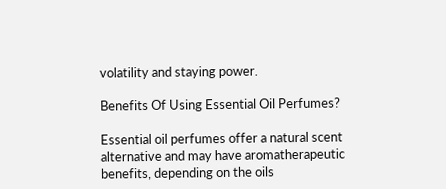volatility and staying power.

Benefits Of Using Essential Oil Perfumes?

Essential oil perfumes offer a natural scent alternative and may have aromatherapeutic benefits, depending on the oils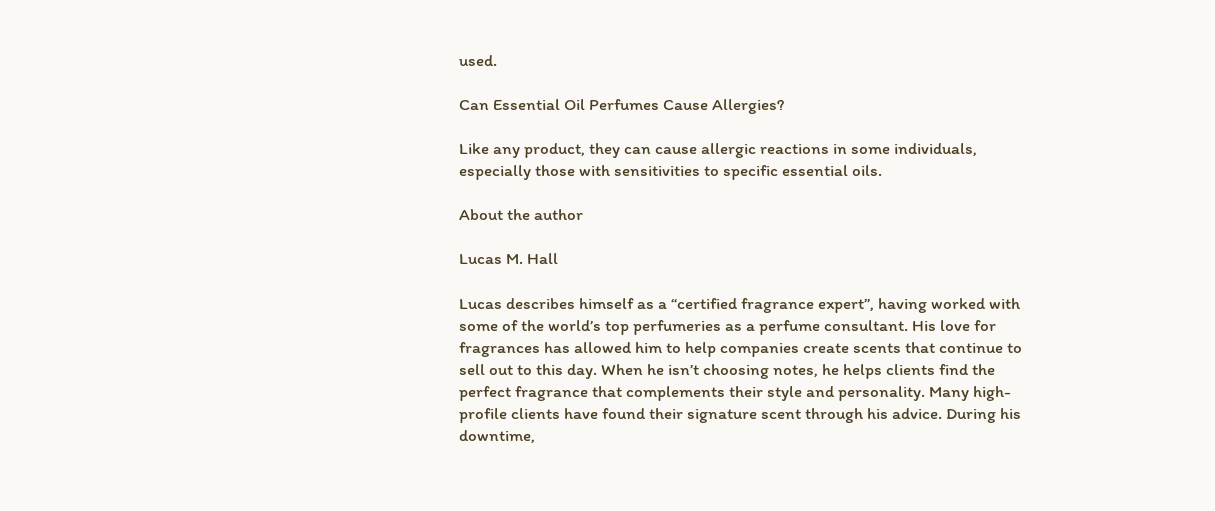used.

Can Essential Oil Perfumes Cause Allergies?

Like any product, they can cause allergic reactions in some individuals, especially those with sensitivities to specific essential oils.

About the author

Lucas M. Hall

Lucas describes himself as a “certified fragrance expert”, having worked with some of the world’s top perfumeries as a perfume consultant. His love for fragrances has allowed him to help companies create scents that continue to sell out to this day. When he isn’t choosing notes, he helps clients find the perfect fragrance that complements their style and personality. Many high-profile clients have found their signature scent through his advice. During his downtime,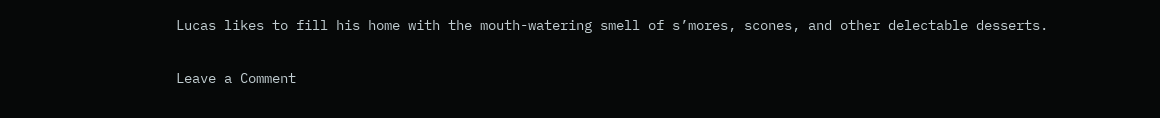Lucas likes to fill his home with the mouth-watering smell of s’mores, scones, and other delectable desserts.

Leave a Comment